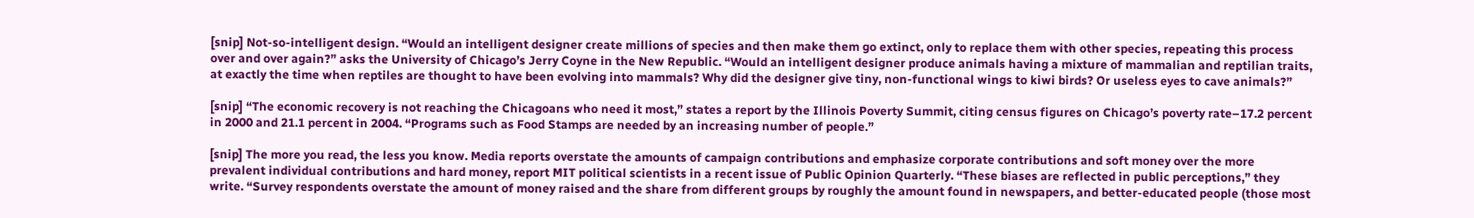[snip] Not-so-intelligent design. “Would an intelligent designer create millions of species and then make them go extinct, only to replace them with other species, repeating this process over and over again?” asks the University of Chicago’s Jerry Coyne in the New Republic. “Would an intelligent designer produce animals having a mixture of mammalian and reptilian traits, at exactly the time when reptiles are thought to have been evolving into mammals? Why did the designer give tiny, non-functional wings to kiwi birds? Or useless eyes to cave animals?”

[snip] “The economic recovery is not reaching the Chicagoans who need it most,” states a report by the Illinois Poverty Summit, citing census figures on Chicago’s poverty rate–17.2 percent in 2000 and 21.1 percent in 2004. “Programs such as Food Stamps are needed by an increasing number of people.”

[snip] The more you read, the less you know. Media reports overstate the amounts of campaign contributions and emphasize corporate contributions and soft money over the more prevalent individual contributions and hard money, report MIT political scientists in a recent issue of Public Opinion Quarterly. “These biases are reflected in public perceptions,” they write. “Survey respondents overstate the amount of money raised and the share from different groups by roughly the amount found in newspapers, and better-educated people (those most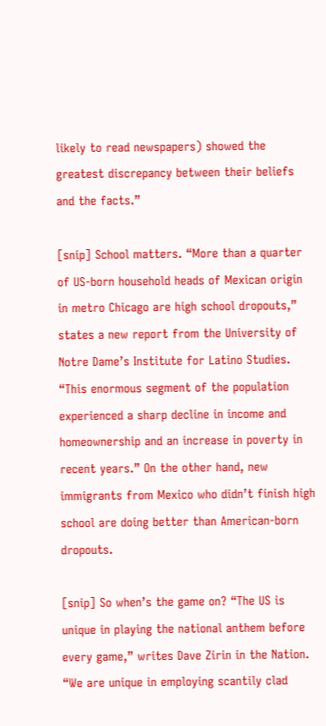likely to read newspapers) showed the greatest discrepancy between their beliefs and the facts.”

[snip] School matters. “More than a quarter of US-born household heads of Mexican origin in metro Chicago are high school dropouts,” states a new report from the University of Notre Dame’s Institute for Latino Studies. “This enormous segment of the population experienced a sharp decline in income and homeownership and an increase in poverty in recent years.” On the other hand, new immigrants from Mexico who didn’t finish high school are doing better than American-born dropouts.

[snip] So when’s the game on? “The US is unique in playing the national anthem before every game,” writes Dave Zirin in the Nation. “We are unique in employing scantily clad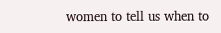women to tell us when to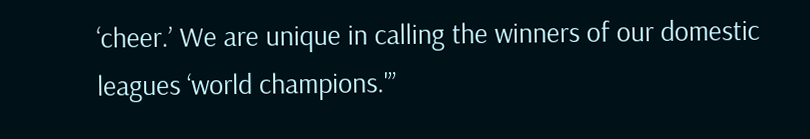‘cheer.’ We are unique in calling the winners of our domestic leagues ‘world champions.'”